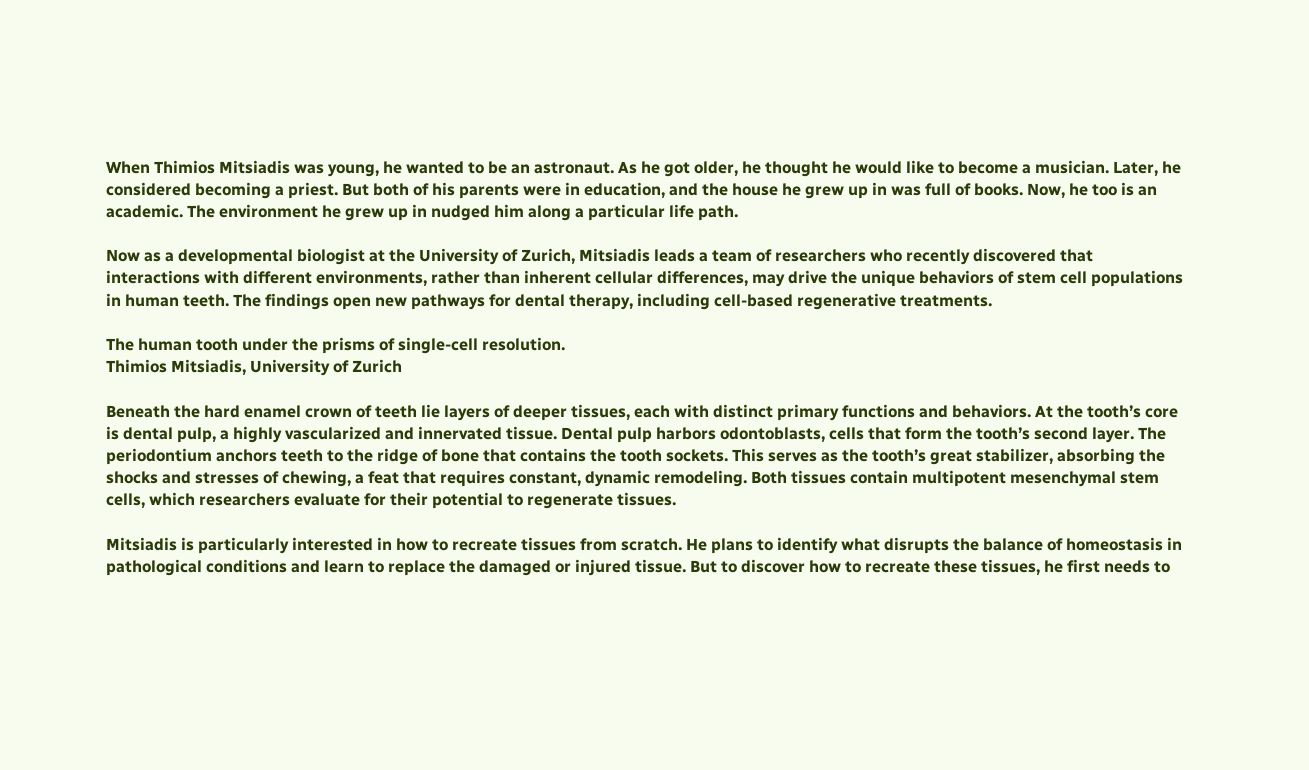When Thimios Mitsiadis was young, he wanted to be an astronaut. As he got older, he thought he would like to become a musician. Later, he considered becoming a priest. But both of his parents were in education, and the house he grew up in was full of books. Now, he too is an academic. The environment he grew up in nudged him along a particular life path.

Now as a developmental biologist at the University of Zurich, Mitsiadis leads a team of researchers who recently discovered that interactions with different environments, rather than inherent cellular differences, may drive the unique behaviors of stem cell populations in human teeth. The findings open new pathways for dental therapy, including cell-based regenerative treatments.

The human tooth under the prisms of single-cell resolution.
Thimios Mitsiadis, University of Zurich

Beneath the hard enamel crown of teeth lie layers of deeper tissues, each with distinct primary functions and behaviors. At the tooth’s core is dental pulp, a highly vascularized and innervated tissue. Dental pulp harbors odontoblasts, cells that form the tooth’s second layer. The periodontium anchors teeth to the ridge of bone that contains the tooth sockets. This serves as the tooth’s great stabilizer, absorbing the shocks and stresses of chewing, a feat that requires constant, dynamic remodeling. Both tissues contain multipotent mesenchymal stem cells, which researchers evaluate for their potential to regenerate tissues.

Mitsiadis is particularly interested in how to recreate tissues from scratch. He plans to identify what disrupts the balance of homeostasis in pathological conditions and learn to replace the damaged or injured tissue. But to discover how to recreate these tissues, he first needs to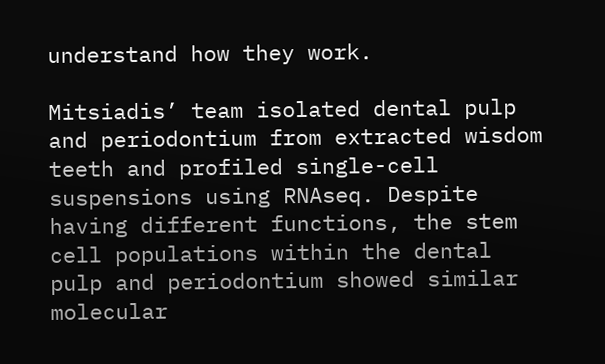understand how they work.

Mitsiadis’ team isolated dental pulp and periodontium from extracted wisdom teeth and profiled single-cell suspensions using RNAseq. Despite having different functions, the stem cell populations within the dental pulp and periodontium showed similar molecular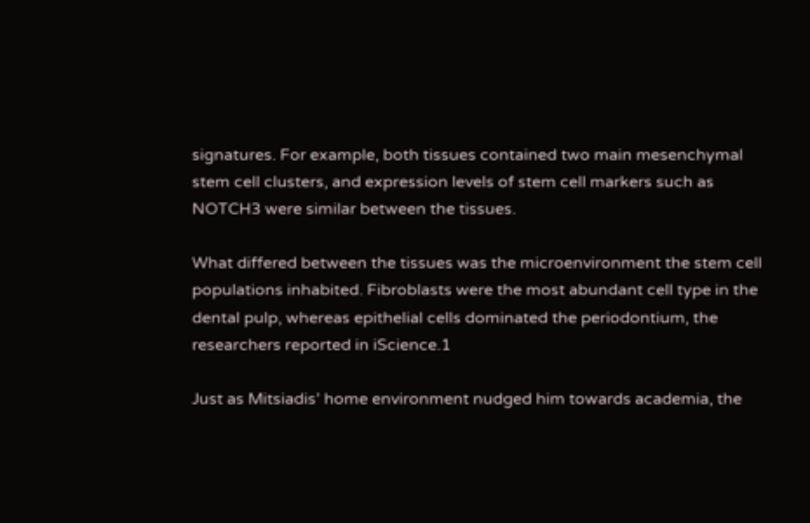signatures. For example, both tissues contained two main mesenchymal stem cell clusters, and expression levels of stem cell markers such as NOTCH3 were similar between the tissues.

What differed between the tissues was the microenvironment the stem cell populations inhabited. Fibroblasts were the most abundant cell type in the dental pulp, whereas epithelial cells dominated the periodontium, the researchers reported in iScience.1

Just as Mitsiadis’ home environment nudged him towards academia, the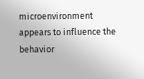microenvironment appears to influence the behavior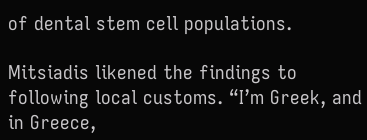of dental stem cell populations.

Mitsiadis likened the findings to following local customs. “I’m Greek, and in Greece,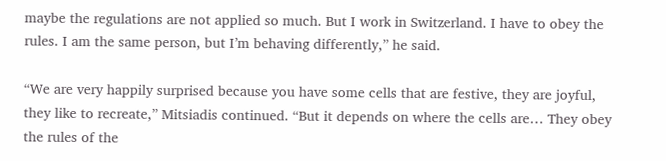maybe the regulations are not applied so much. But I work in Switzerland. I have to obey the rules. I am the same person, but I’m behaving differently,” he said.

“We are very happily surprised because you have some cells that are festive, they are joyful, they like to recreate,” Mitsiadis continued. “But it depends on where the cells are… They obey the rules of the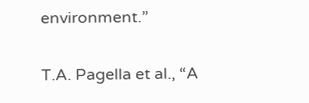environment.”


T.A. Pagella et al., “A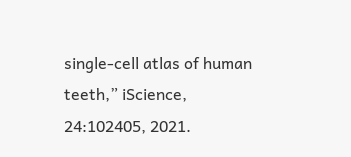single-cell atlas of human teeth,” iScience, 24:102405, 2021.